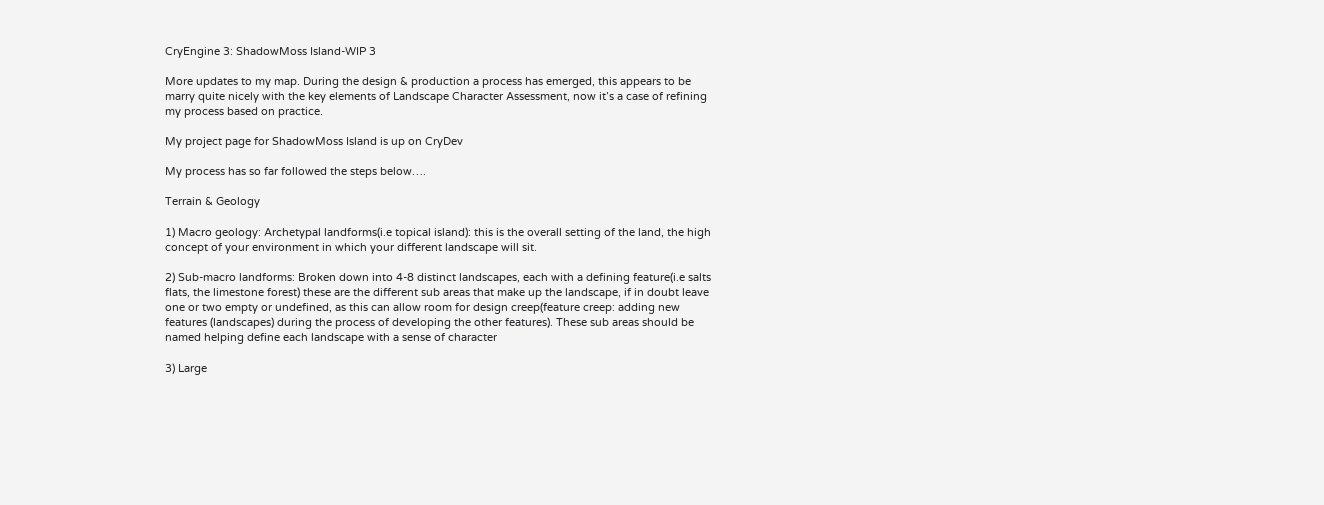CryEngine 3: ShadowMoss Island-WIP 3

More updates to my map. During the design & production a process has emerged, this appears to be marry quite nicely with the key elements of Landscape Character Assessment, now it’s a case of refining my process based on practice.

My project page for ShadowMoss Island is up on CryDev

My process has so far followed the steps below….

Terrain & Geology

1) Macro geology: Archetypal landforms(i.e topical island): this is the overall setting of the land, the high concept of your environment in which your different landscape will sit.

2) Sub-macro landforms: Broken down into 4-8 distinct landscapes, each with a defining feature(i.e salts flats, the limestone forest) these are the different sub areas that make up the landscape, if in doubt leave one or two empty or undefined, as this can allow room for design creep(feature creep: adding new features (landscapes) during the process of developing the other features). These sub areas should be named helping define each landscape with a sense of character

3) Large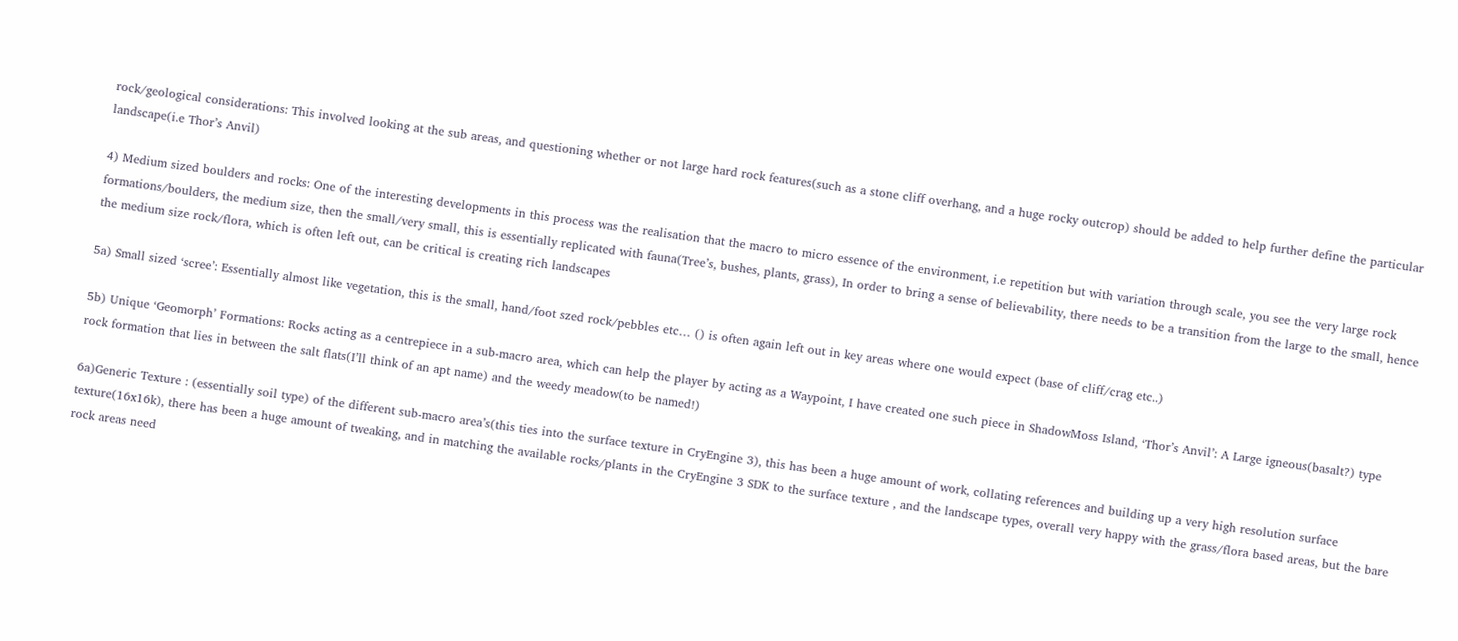rock/geological considerations: This involved looking at the sub areas, and questioning whether or not large hard rock features(such as a stone cliff overhang, and a huge rocky outcrop) should be added to help further define the particular landscape(i.e Thor’s Anvil)

4) Medium sized boulders and rocks: One of the interesting developments in this process was the realisation that the macro to micro essence of the environment, i.e repetition but with variation through scale, you see the very large rock formations/boulders, the medium size, then the small/very small, this is essentially replicated with fauna(Tree’s, bushes, plants, grass), In order to bring a sense of believability, there needs to be a transition from the large to the small, hence the medium size rock/flora, which is often left out, can be critical is creating rich landscapes

5a) Small sized ‘scree’: Essentially almost like vegetation, this is the small, hand/foot szed rock/pebbles etc… () is often again left out in key areas where one would expect (base of cliff/crag etc..)

5b) Unique ‘Geomorph’ Formations: Rocks acting as a centrepiece in a sub-macro area, which can help the player by acting as a Waypoint, I have created one such piece in ShadowMoss Island, ‘Thor’s Anvil’: A Large igneous(basalt?) type rock formation that lies in between the salt flats(I’ll think of an apt name) and the weedy meadow(to be named!)

6a)Generic Texture : (essentially soil type) of the different sub-macro area’s(this ties into the surface texture in CryEngine 3), this has been a huge amount of work, collating references and building up a very high resolution surface texture(16x16k), there has been a huge amount of tweaking, and in matching the available rocks/plants in the CryEngine 3 SDK to the surface texture , and the landscape types, overall very happy with the grass/flora based areas, but the bare rock areas need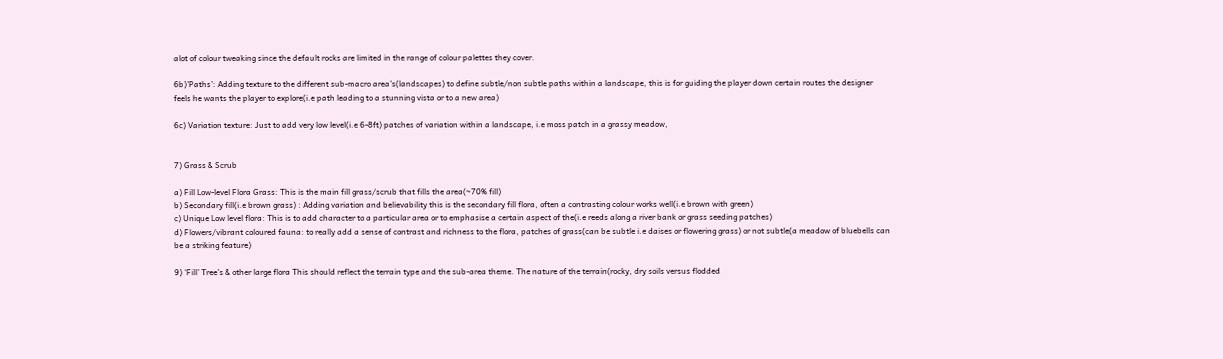alot of colour tweaking since the default rocks are limited in the range of colour palettes they cover.

6b)’Paths’: Adding texture to the different sub-macro area’s(landscapes) to define subtle/non subtle paths within a landscape, this is for guiding the player down certain routes the designer feels he wants the player to explore(i.e path leading to a stunning vista or to a new area)

6c) Variation texture: Just to add very low level(i.e 6-8ft) patches of variation within a landscape, i.e moss patch in a grassy meadow,


7) Grass & Scrub

a) Fill Low-level Flora Grass: This is the main fill grass/scrub that fills the area(~70% fill)
b) Secondary fill(i.e brown grass) : Adding variation and believability this is the secondary fill flora, often a contrasting colour works well(i.e brown with green)
c) Unique Low level flora: This is to add character to a particular area or to emphasise a certain aspect of the(i.e reeds along a river bank or grass seeding patches)
d) Flowers/vibrant coloured fauna: to really add a sense of contrast and richness to the flora, patches of grass(can be subtle i.e daises or flowering grass) or not subtle(a meadow of bluebells can be a striking feature)

9) ‘Fill’ Tree’s & other large flora This should reflect the terrain type and the sub-area theme. The nature of the terrain(rocky, dry soils versus flodded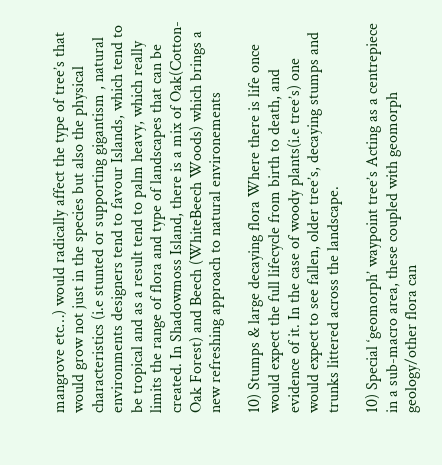mangrove etc…) would radically affect the type of tree’s that would grow not just in the species but also the physical characteristics (i.e stunted or supporting gigantism , natural environments designers tend to favour Islands, which tend to be tropical and as a result tend to palm heavy, which really limits the range of flora and type of landscapes that can be created. In Shadowmoss Island, there is a mix of Oak(Cotton-Oak Forest) and Beech (WhiteBeech Woods) which brings a new refreshing approach to natural environements

10) Stumps & large decaying flora Where there is life once would expect the full lifecycle from birth to death, and evidence of it. In the case of woody plants(i.e tree’s) one would expect to see fallen, older tree’s, decaying stumps and trunks littered across the landscape.

10) Special ‘geomorph’ waypoint tree’s Acting as a centrepiece in a sub-macro area, these coupled with geomorph geology/other flora can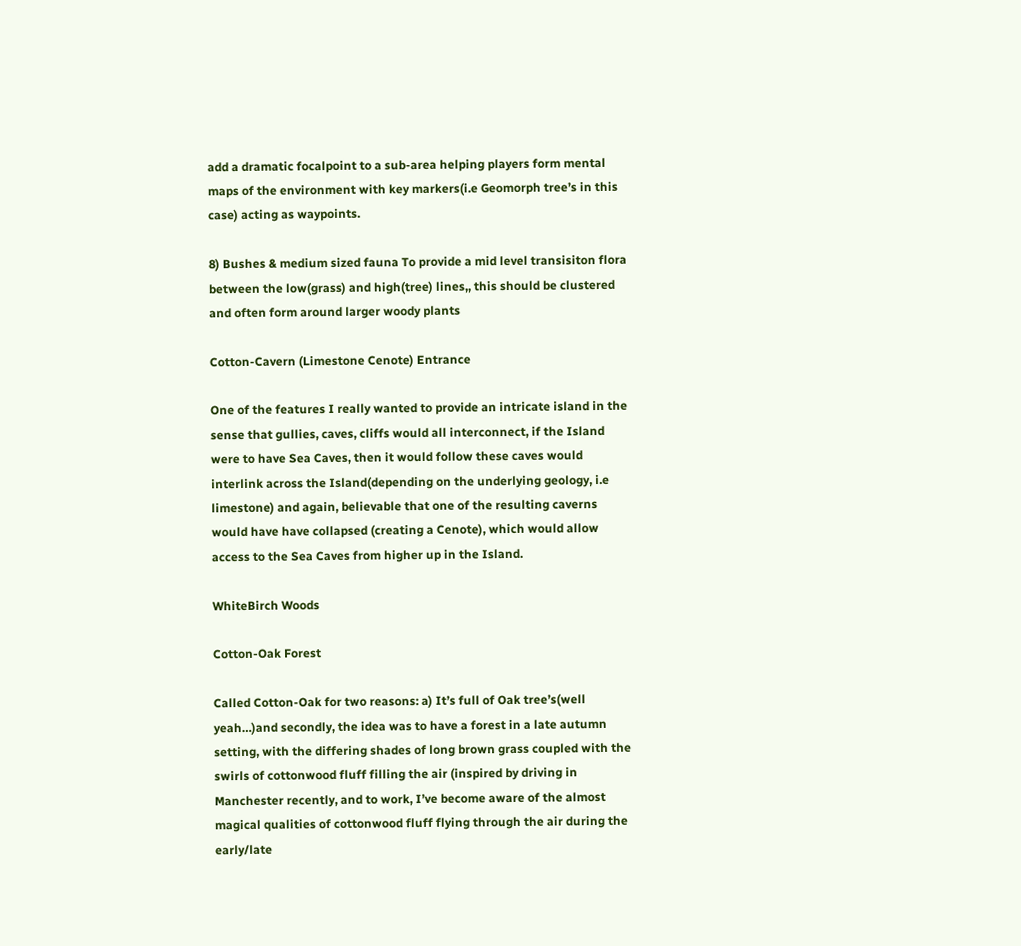add a dramatic focalpoint to a sub-area helping players form mental maps of the environment with key markers(i.e Geomorph tree’s in this case) acting as waypoints.

8) Bushes & medium sized fauna To provide a mid level transisiton flora between the low(grass) and high(tree) lines,, this should be clustered and often form around larger woody plants

Cotton-Cavern (Limestone Cenote) Entrance

One of the features I really wanted to provide an intricate island in the sense that gullies, caves, cliffs would all interconnect, if the Island were to have Sea Caves, then it would follow these caves would interlink across the Island(depending on the underlying geology, i.e limestone) and again, believable that one of the resulting caverns would have have collapsed (creating a Cenote), which would allow access to the Sea Caves from higher up in the Island.

WhiteBirch Woods

Cotton-Oak Forest

Called Cotton-Oak for two reasons: a) It’s full of Oak tree’s(well yeah…)and secondly, the idea was to have a forest in a late autumn setting, with the differing shades of long brown grass coupled with the swirls of cottonwood fluff filling the air (inspired by driving in Manchester recently, and to work, I’ve become aware of the almost magical qualities of cottonwood fluff flying through the air during the early/late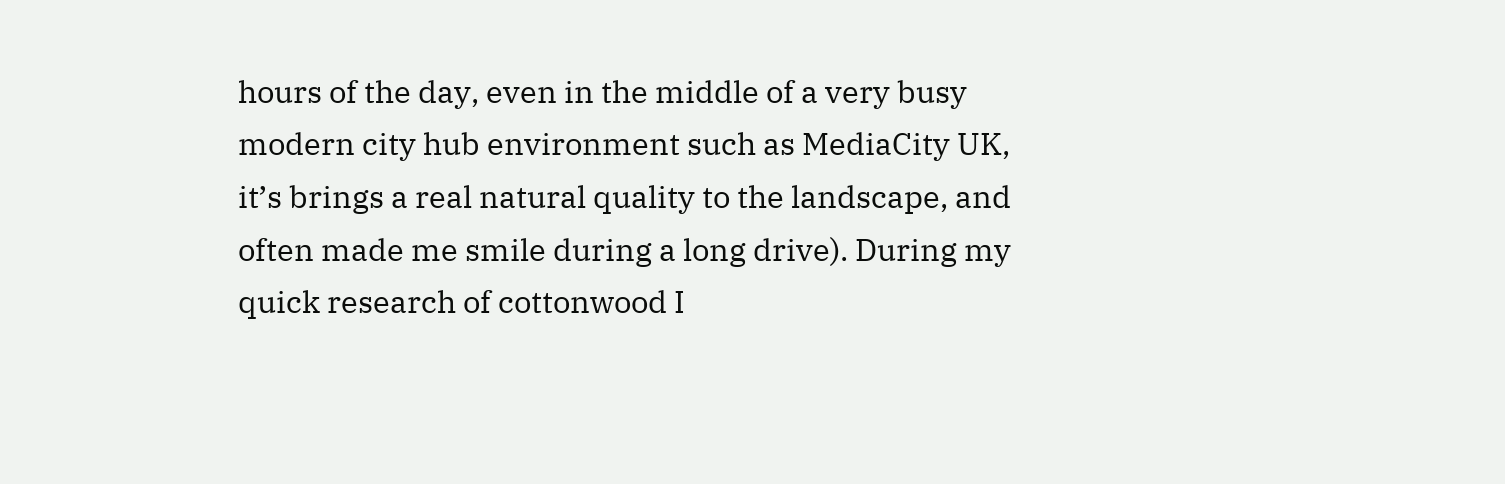hours of the day, even in the middle of a very busy modern city hub environment such as MediaCity UK, it’s brings a real natural quality to the landscape, and often made me smile during a long drive). During my quick research of cottonwood I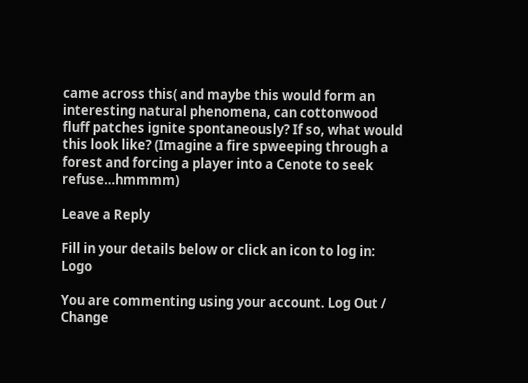came across this( and maybe this would form an interesting natural phenomena, can cottonwood fluff patches ignite spontaneously? If so, what would this look like? (Imagine a fire spweeping through a forest and forcing a player into a Cenote to seek refuse…hmmmm)

Leave a Reply

Fill in your details below or click an icon to log in: Logo

You are commenting using your account. Log Out / Change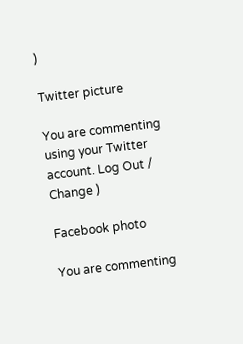)

Twitter picture

You are commenting using your Twitter account. Log Out / Change )

Facebook photo

You are commenting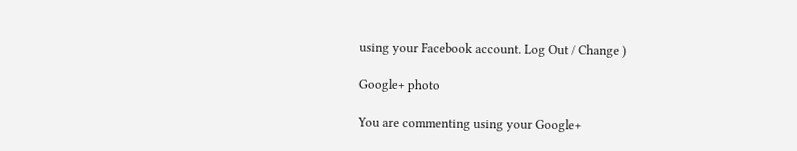using your Facebook account. Log Out / Change )

Google+ photo

You are commenting using your Google+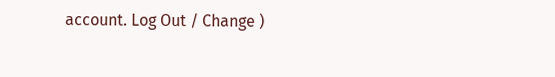account. Log Out / Change )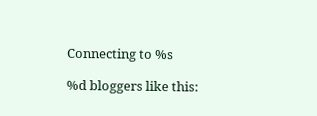Connecting to %s

%d bloggers like this: